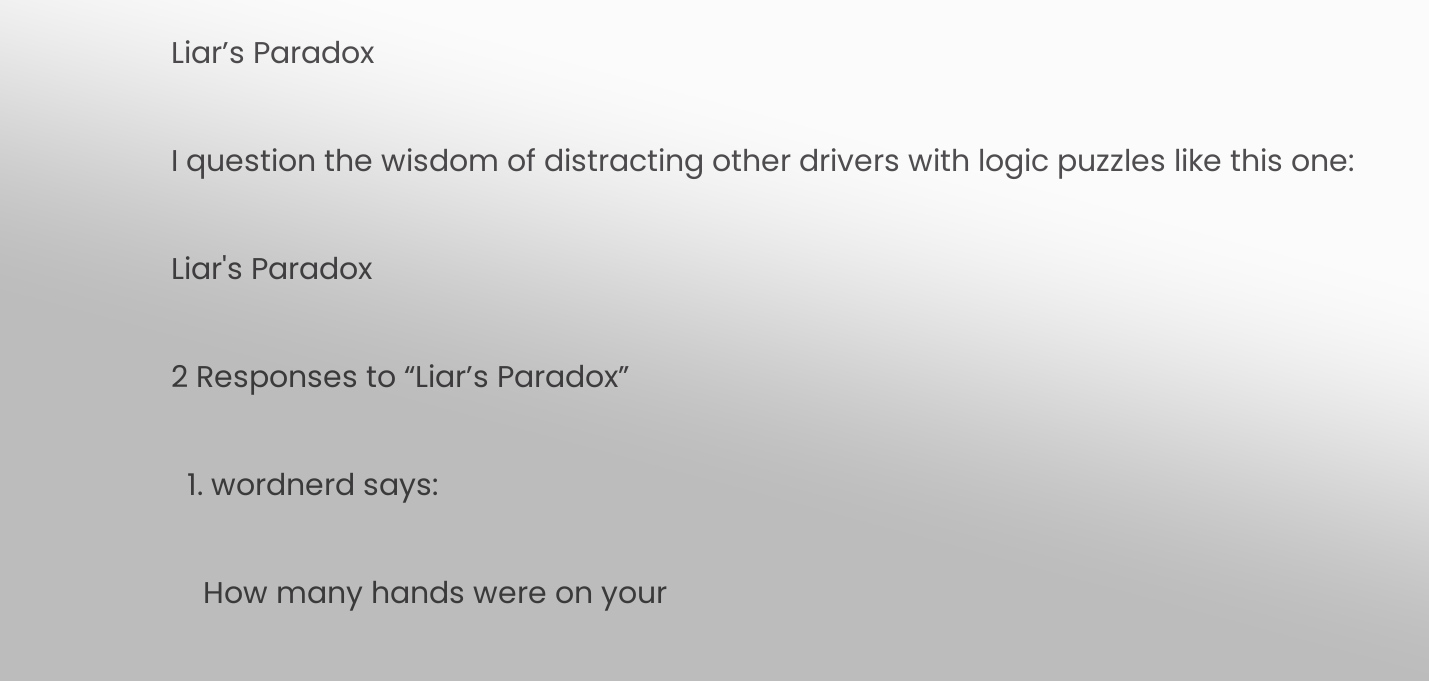Liar’s Paradox

I question the wisdom of distracting other drivers with logic puzzles like this one:

Liar's Paradox

2 Responses to “Liar’s Paradox”

  1. wordnerd says:

    How many hands were on your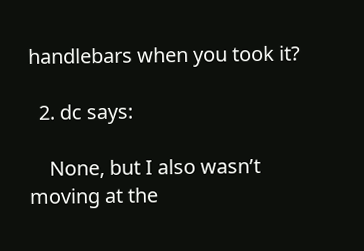handlebars when you took it?

  2. dc says:

    None, but I also wasn’t moving at the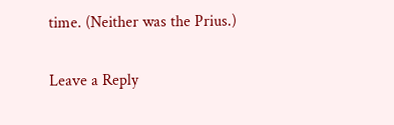time. (Neither was the Prius.)

Leave a Reply